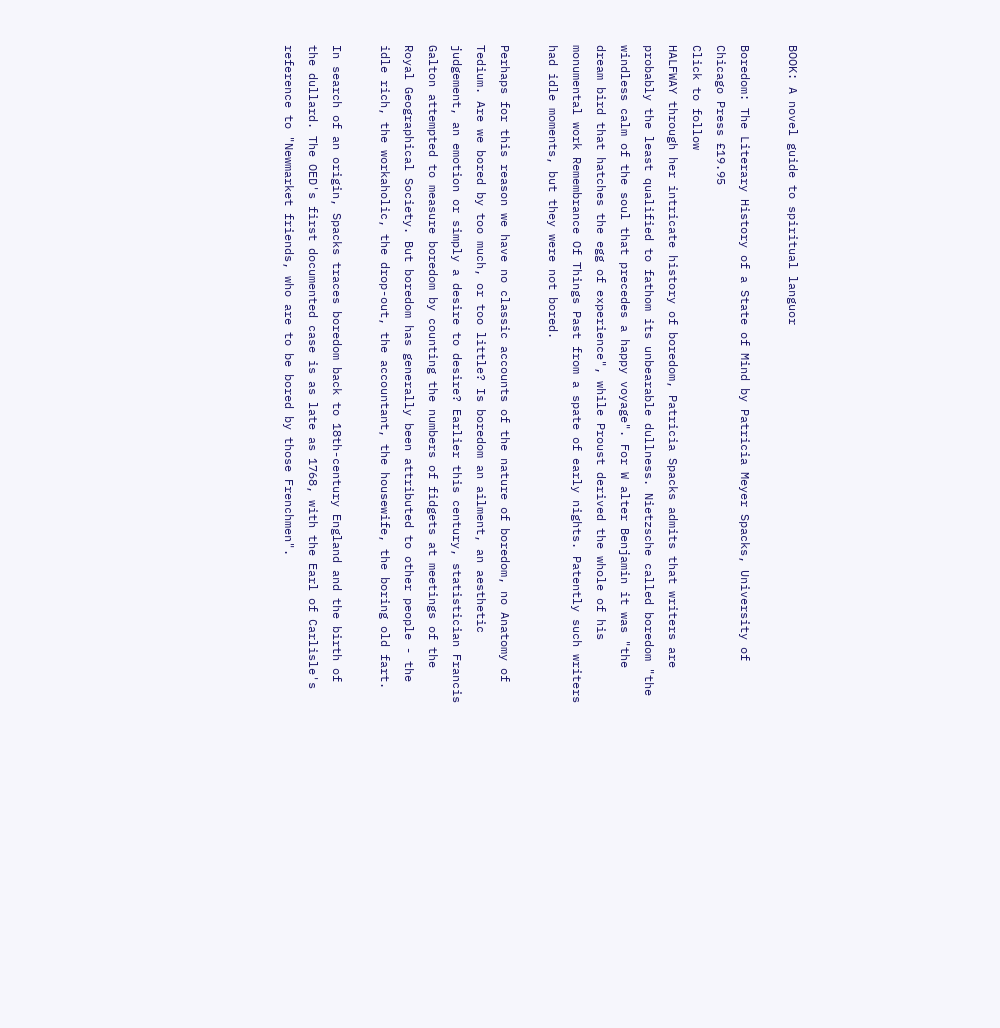BOOK: A novel guide to spiritual languor

Boredom: The Literary History of a State of Mind by Patricia Meyer Spacks, University of Chicago Press £19.95
Click to follow
HALFWAY through her intricate history of boredom, Patricia Spacks admits that writers are probably the least qualified to fathom its unbearable dullness. Nietzsche called boredom "the windless calm of the soul that precedes a happy voyage". For W alter Benjamin it was "the dream bird that hatches the egg of experience", while Proust derived the whole of his monumental work Remembrance Of Things Past from a spate of early nights. Patently such writers had idle moments, but they were not bored.

Perhaps for this reason we have no classic accounts of the nature of boredom, no Anatomy of Tedium. Are we bored by too much, or too little? Is boredom an ailment, an aesthetic judgement, an emotion or simply a desire to desire? Earlier this century, statistician Francis Galton attempted to measure boredom by counting the numbers of fidgets at meetings of the Royal Geographical Society. But boredom has generally been attributed to other people - the idle rich, the workaholic, the drop-out, the accountant, the housewife, the boring old fart.

In search of an origin, Spacks traces boredom back to 18th-century England and the birth of the dullard. The OED's first documented case is as late as 1768, with the Earl of Carlisle's reference to "Newmarket friends, who are to be bored by those Frenchmen".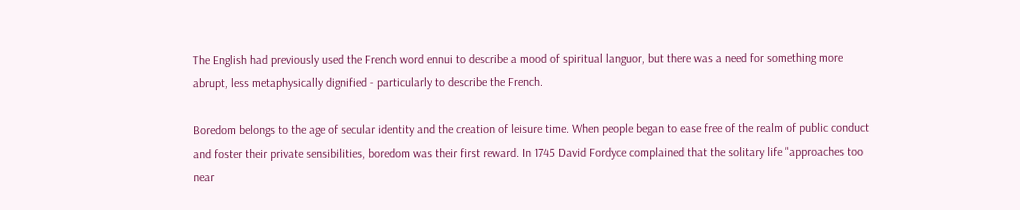The English had previously used the French word ennui to describe a mood of spiritual languor, but there was a need for something more abrupt, less metaphysically dignified - particularly to describe the French.

Boredom belongs to the age of secular identity and the creation of leisure time. When people began to ease free of the realm of public conduct and foster their private sensibilities, boredom was their first reward. In 1745 David Fordyce complained that the solitary life "approaches too near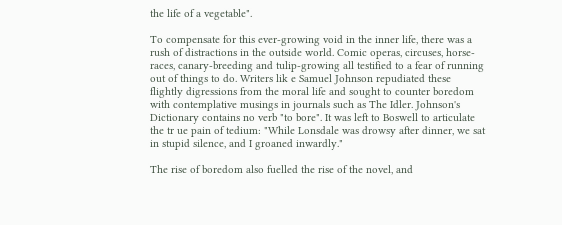the life of a vegetable".

To compensate for this ever-growing void in the inner life, there was a rush of distractions in the outside world. Comic operas, circuses, horse-races, canary-breeding and tulip-growing all testified to a fear of running out of things to do. Writers lik e Samuel Johnson repudiated these flightly digressions from the moral life and sought to counter boredom with contemplative musings in journals such as The Idler. Johnson's Dictionary contains no verb "to bore". It was left to Boswell to articulate the tr ue pain of tedium: "While Lonsdale was drowsy after dinner, we sat in stupid silence, and I groaned inwardly."

The rise of boredom also fuelled the rise of the novel, and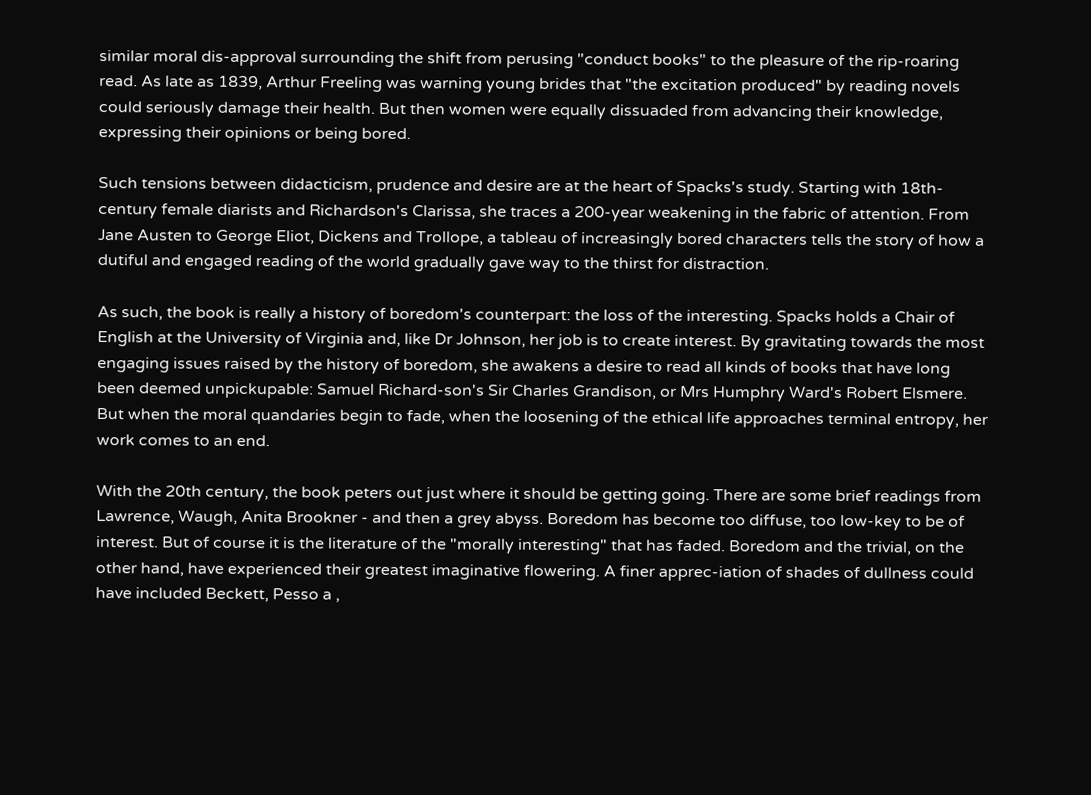similar moral dis-approval surrounding the shift from perusing "conduct books" to the pleasure of the rip-roaring read. As late as 1839, Arthur Freeling was warning young brides that "the excitation produced" by reading novels could seriously damage their health. But then women were equally dissuaded from advancing their knowledge, expressing their opinions or being bored.

Such tensions between didacticism, prudence and desire are at the heart of Spacks's study. Starting with 18th- century female diarists and Richardson's Clarissa, she traces a 200-year weakening in the fabric of attention. From Jane Austen to George Eliot, Dickens and Trollope, a tableau of increasingly bored characters tells the story of how a dutiful and engaged reading of the world gradually gave way to the thirst for distraction.

As such, the book is really a history of boredom's counterpart: the loss of the interesting. Spacks holds a Chair of English at the University of Virginia and, like Dr Johnson, her job is to create interest. By gravitating towards the most engaging issues raised by the history of boredom, she awakens a desire to read all kinds of books that have long been deemed unpickupable: Samuel Richard-son's Sir Charles Grandison, or Mrs Humphry Ward's Robert Elsmere. But when the moral quandaries begin to fade, when the loosening of the ethical life approaches terminal entropy, her work comes to an end.

With the 20th century, the book peters out just where it should be getting going. There are some brief readings from Lawrence, Waugh, Anita Brookner - and then a grey abyss. Boredom has become too diffuse, too low-key to be of interest. But of course it is the literature of the "morally interesting" that has faded. Boredom and the trivial, on the other hand, have experienced their greatest imaginative flowering. A finer apprec-iation of shades of dullness could have included Beckett, Pesso a ,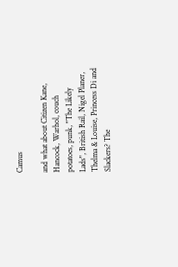Camus

and what about Citizen Kane, Hancock, Warhol, couch potatoes, punk, "The Likely Lads", British Rail, Nigel Planer, Thelma & Louise, Princess Di and Slackers? The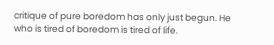critique of pure boredom has only just begun. He who is tired of boredom is tired of life.